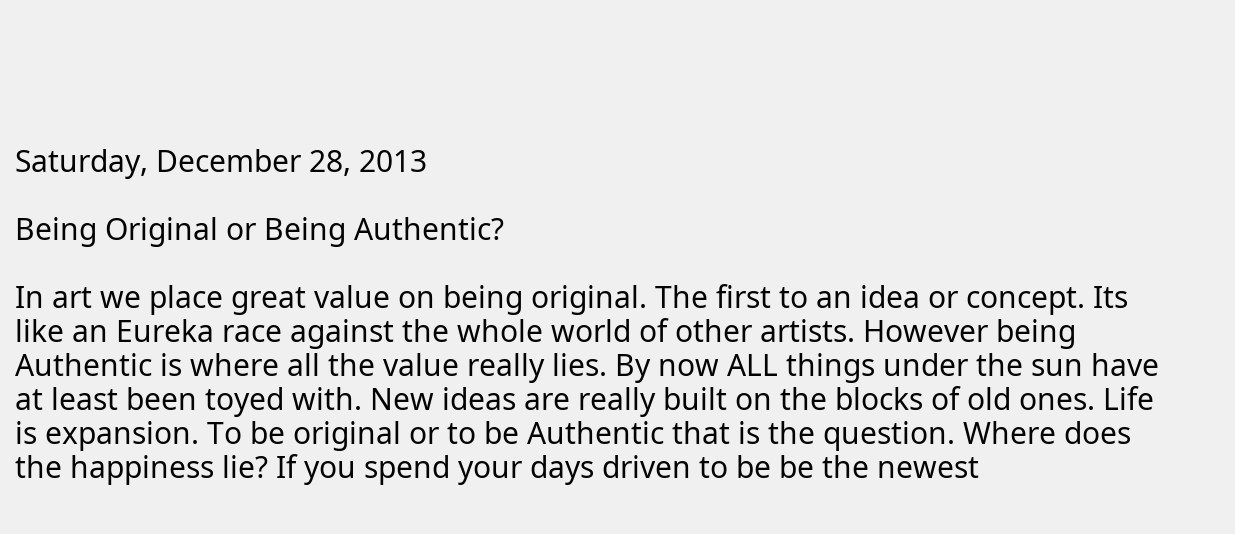Saturday, December 28, 2013

Being Original or Being Authentic?

In art we place great value on being original. The first to an idea or concept. Its like an Eureka race against the whole world of other artists. However being Authentic is where all the value really lies. By now ALL things under the sun have at least been toyed with. New ideas are really built on the blocks of old ones. Life is expansion. To be original or to be Authentic that is the question. Where does the happiness lie? If you spend your days driven to be be the newest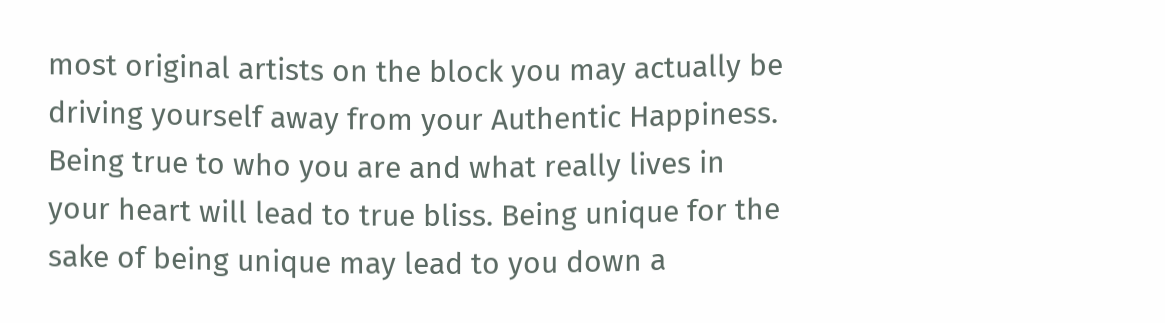most original artists on the block you may actually be driving yourself away from your Authentic Happiness. Being true to who you are and what really lives in your heart will lead to true bliss. Being unique for the sake of being unique may lead to you down a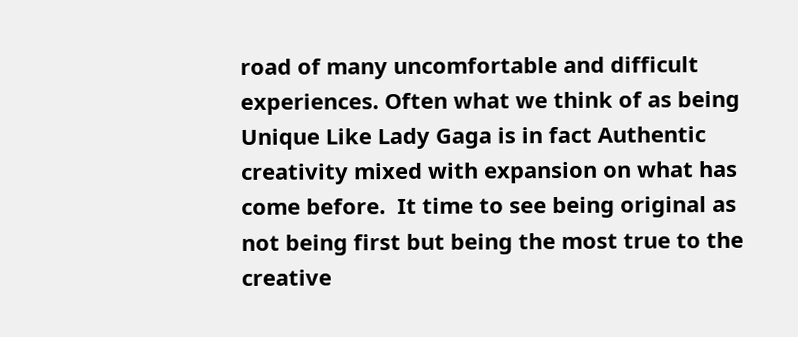road of many uncomfortable and difficult experiences. Often what we think of as being Unique Like Lady Gaga is in fact Authentic creativity mixed with expansion on what has come before.  It time to see being original as not being first but being the most true to the creative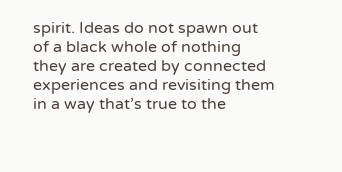spirit. Ideas do not spawn out of a black whole of nothing they are created by connected experiences and revisiting them in a way that’s true to the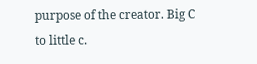purpose of the creator. Big C to little c.